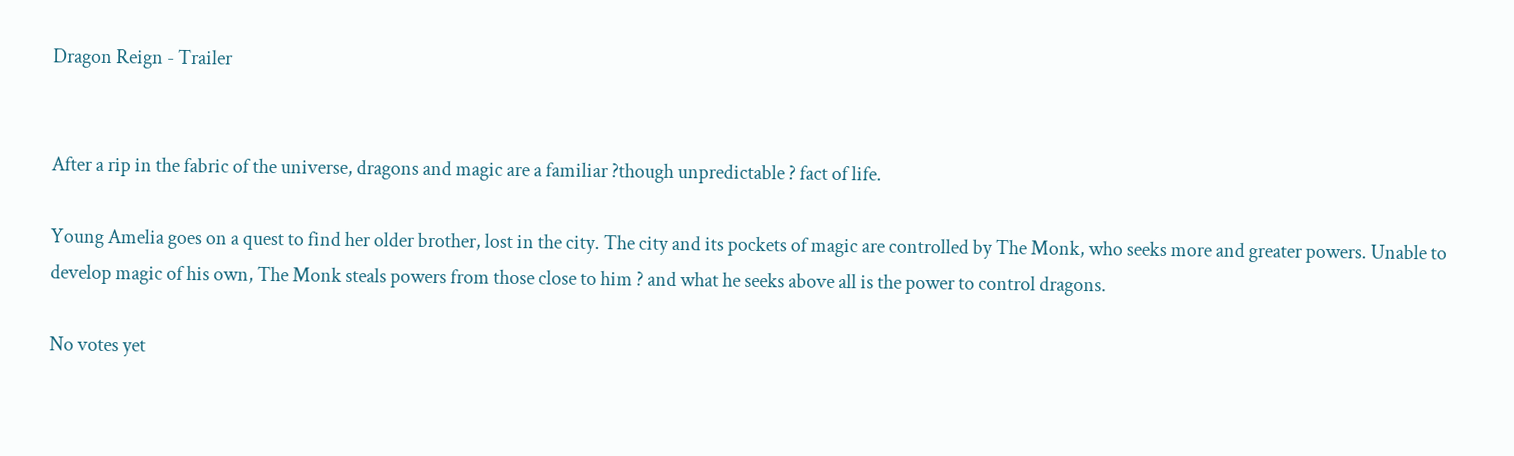Dragon Reign - Trailer


After a rip in the fabric of the universe, dragons and magic are a familiar ?though unpredictable ? fact of life.

Young Amelia goes on a quest to find her older brother, lost in the city. The city and its pockets of magic are controlled by The Monk, who seeks more and greater powers. Unable to develop magic of his own, The Monk steals powers from those close to him ? and what he seeks above all is the power to control dragons.

No votes yet